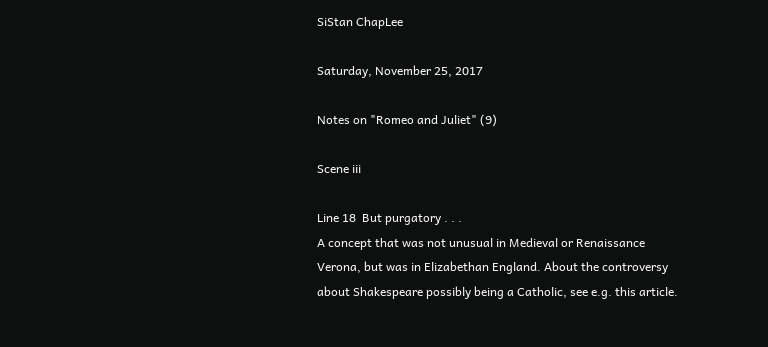SiStan ChapLee

Saturday, November 25, 2017

Notes on "Romeo and Juliet" (9)

Scene iii

Line 18  But purgatory . . .
A concept that was not unusual in Medieval or Renaissance Verona, but was in Elizabethan England. About the controversy about Shakespeare possibly being a Catholic, see e.g. this article.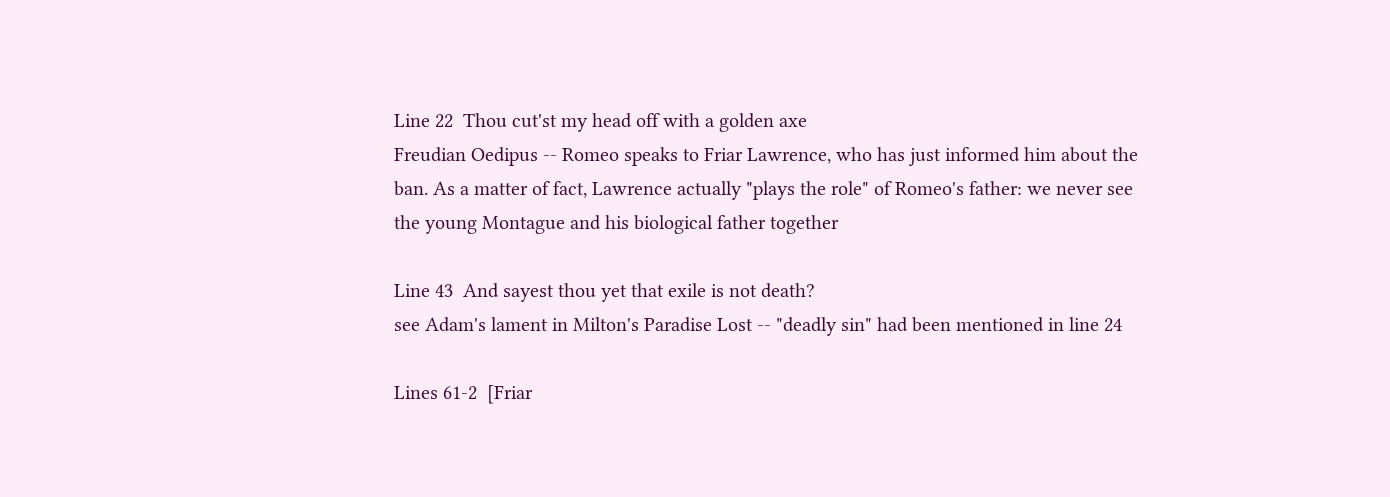Line 22  Thou cut'st my head off with a golden axe
Freudian Oedipus -- Romeo speaks to Friar Lawrence, who has just informed him about the ban. As a matter of fact, Lawrence actually "plays the role" of Romeo's father: we never see the young Montague and his biological father together

Line 43  And sayest thou yet that exile is not death?
see Adam's lament in Milton's Paradise Lost -- "deadly sin" had been mentioned in line 24

Lines 61-2  [Friar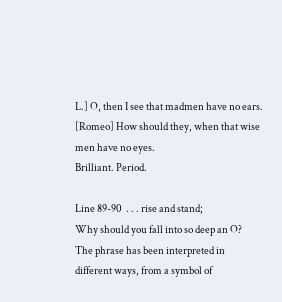L.] O, then I see that madmen have no ears.
[Romeo] How should they, when that wise men have no eyes.
Brilliant. Period.

Line 89-90  . . . rise and stand;
Why should you fall into so deep an O?
The phrase has been interpreted in different ways, from a symbol of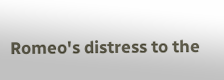Romeo's distress to the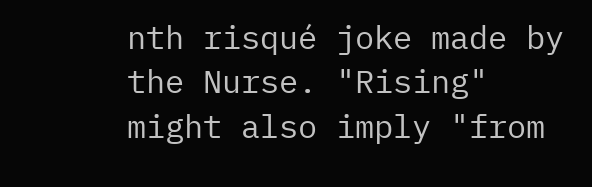nth risqué joke made by the Nurse. "Rising" might also imply "from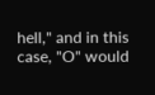hell," and in this case, "O" would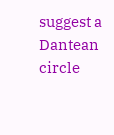suggest a Dantean circle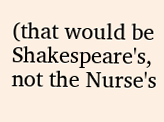(that would be Shakespeare's, not the Nurse's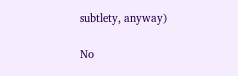subtlety, anyway)

No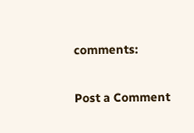comments:

Post a Comment